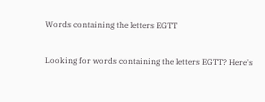Words containing the letters EGTT

Looking for words containing the letters EGTT? Here's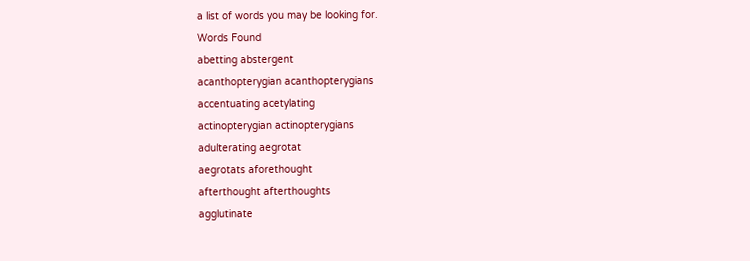a list of words you may be looking for.
Words Found
abetting abstergent
acanthopterygian acanthopterygians
accentuating acetylating
actinopterygian actinopterygians
adulterating aegrotat
aegrotats aforethought
afterthought afterthoughts
agglutinate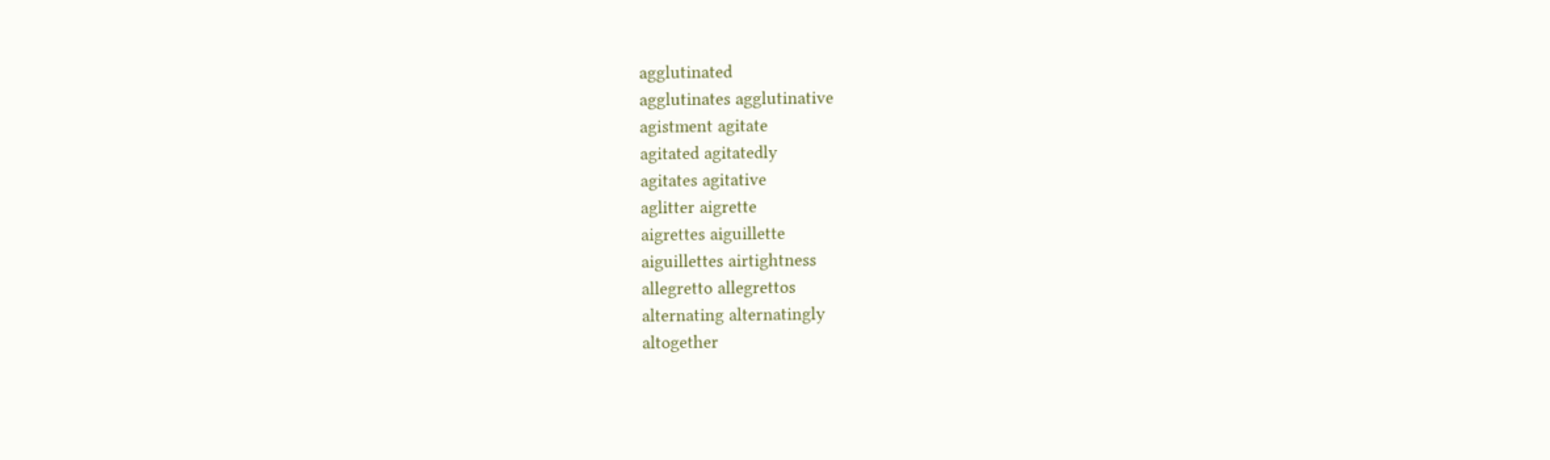agglutinated
agglutinates agglutinative
agistment agitate
agitated agitatedly
agitates agitative
aglitter aigrette
aigrettes aiguillette
aiguillettes airtightness
allegretto allegrettos
alternating alternatingly
altogether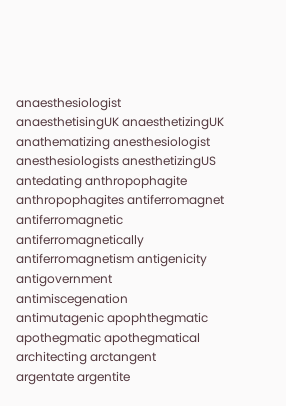anaesthesiologist
anaesthetisingUK anaesthetizingUK
anathematizing anesthesiologist
anesthesiologists anesthetizingUS
antedating anthropophagite
anthropophagites antiferromagnet
antiferromagnetic antiferromagnetically
antiferromagnetism antigenicity
antigovernment antimiscegenation
antimutagenic apophthegmatic
apothegmatic apothegmatical
architecting arctangent
argentate argentite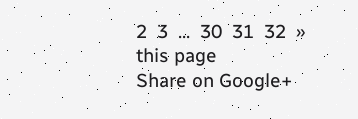2  3  ...  30  31  32  »
this page
Share on Google+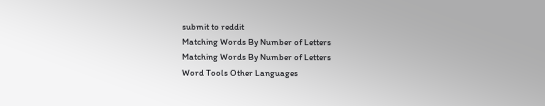submit to reddit
Matching Words By Number of Letters
Matching Words By Number of Letters
Word Tools Other Languages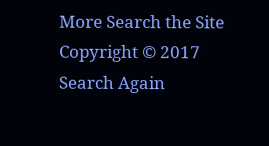More Search the Site
Copyright © 2017
Search Again